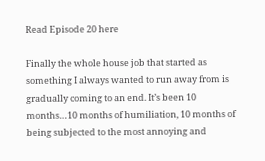Read Episode 20 here

Finally the whole house job that started as something I always wanted to run away from is gradually coming to an end. It’s been 10 months…10 months of humiliation, 10 months of being subjected to the most annoying and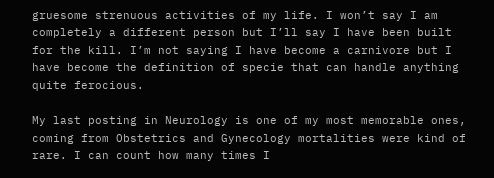gruesome strenuous activities of my life. I won’t say I am completely a different person but I’ll say I have been built for the kill. I’m not saying I have become a carnivore but I have become the definition of specie that can handle anything quite ferocious.

My last posting in Neurology is one of my most memorable ones, coming from Obstetrics and Gynecology mortalities were kind of rare. I can count how many times I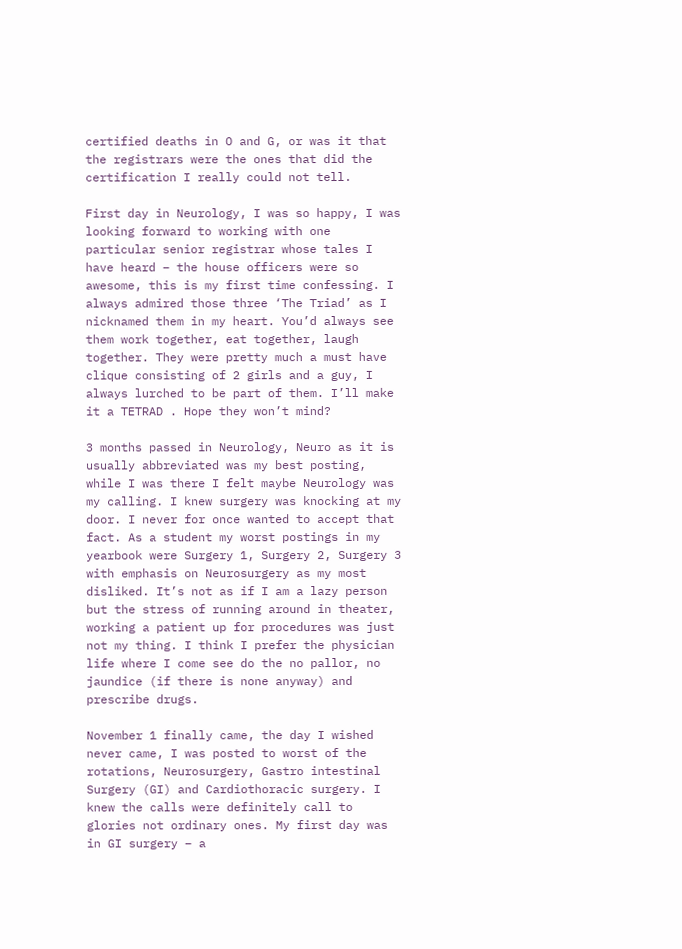certified deaths in O and G, or was it that the registrars were the ones that did the certification I really could not tell.

First day in Neurology, I was so happy, I was looking forward to working with one particular senior registrar whose tales I have heard – the house officers were so awesome, this is my first time confessing. I always admired those three ‘The Triad’ as I nicknamed them in my heart. You’d always see them work together, eat together, laugh together. They were pretty much a must have clique consisting of 2 girls and a guy, I always lurched to be part of them. I’ll make it a TETRAD . Hope they won’t mind?

3 months passed in Neurology, Neuro as it is usually abbreviated was my best posting, while I was there I felt maybe Neurology was my calling. I knew surgery was knocking at my door. I never for once wanted to accept that fact. As a student my worst postings in my yearbook were Surgery 1, Surgery 2, Surgery 3 with emphasis on Neurosurgery as my most disliked. It’s not as if I am a lazy person but the stress of running around in theater, working a patient up for procedures was just not my thing. I think I prefer the physician life where I come see do the no pallor, no jaundice (if there is none anyway) and prescribe drugs.

November 1 finally came, the day I wished never came, I was posted to worst of the rotations, Neurosurgery, Gastro intestinal Surgery (GI) and Cardiothoracic surgery. I knew the calls were definitely call to glories not ordinary ones. My first day was in GI surgery – a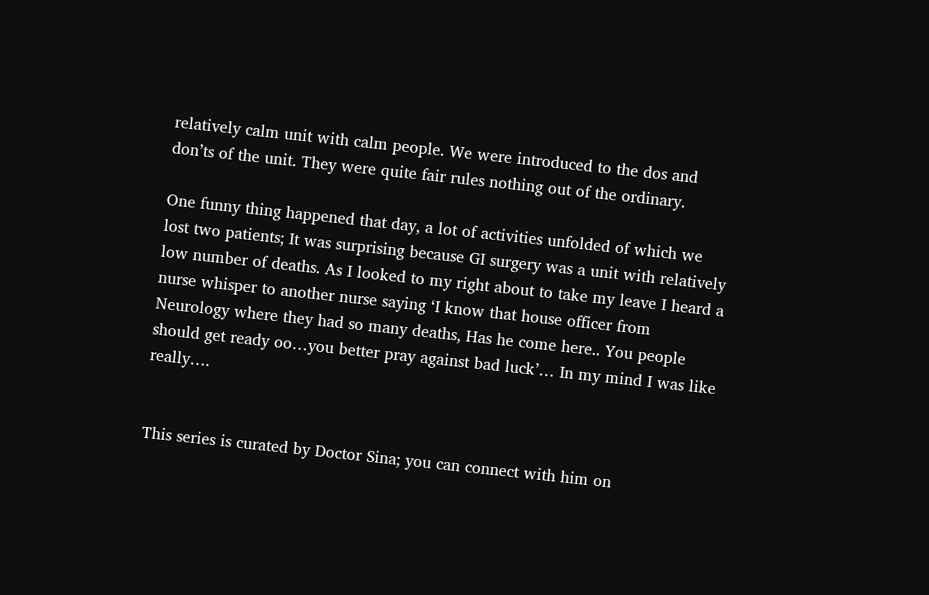relatively calm unit with calm people. We were introduced to the dos and don’ts of the unit. They were quite fair rules nothing out of the ordinary.

One funny thing happened that day, a lot of activities unfolded of which we lost two patients; It was surprising because GI surgery was a unit with relatively low number of deaths. As I looked to my right about to take my leave I heard a nurse whisper to another nurse saying ‘I know that house officer from Neurology where they had so many deaths, Has he come here.. You people should get ready oo…you better pray against bad luck’… In my mind I was like really….


This series is curated by Doctor Sina; you can connect with him on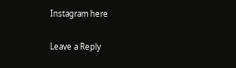Instagram here

Leave a Reply